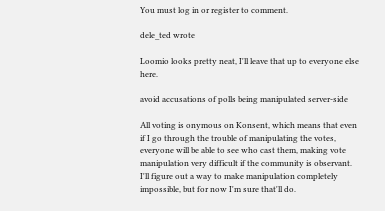You must log in or register to comment.

dele_ted wrote

Loomio looks pretty neat, I'll leave that up to everyone else here.

avoid accusations of polls being manipulated server-side

All voting is onymous on Konsent, which means that even if I go through the trouble of manipulating the votes, everyone will be able to see who cast them, making vote manipulation very difficult if the community is observant. I'll figure out a way to make manipulation completely impossible, but for now I'm sure that'll do.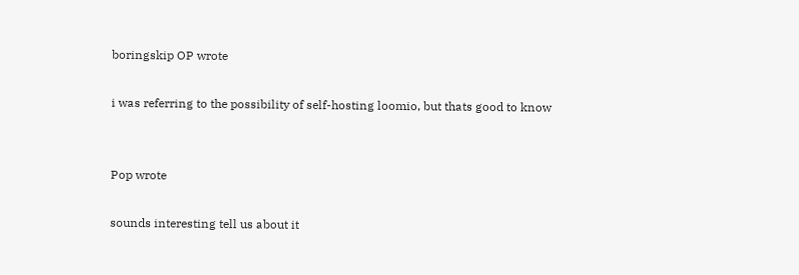boringskip OP wrote

i was referring to the possibility of self-hosting loomio, but thats good to know


Pop wrote

sounds interesting tell us about it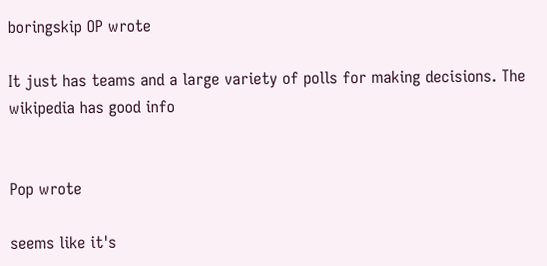boringskip OP wrote

It just has teams and a large variety of polls for making decisions. The wikipedia has good info


Pop wrote

seems like it's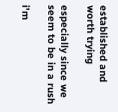established and worth trying

especially since we seem to be in a rush

i'm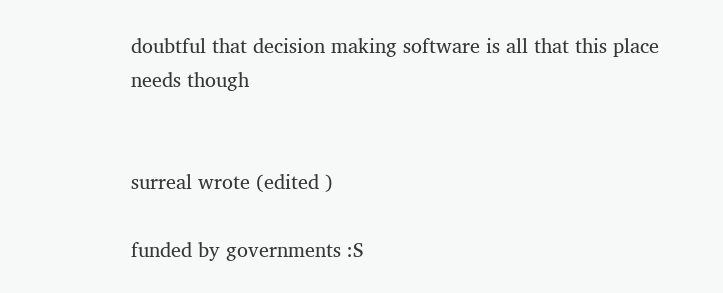doubtful that decision making software is all that this place needs though


surreal wrote (edited )

funded by governments :S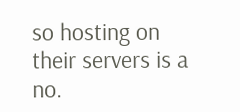so hosting on their servers is a no.